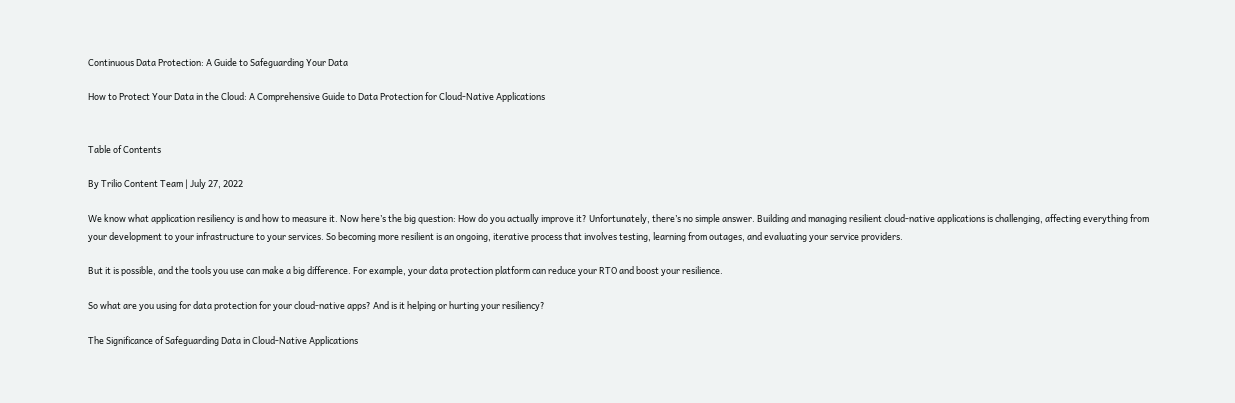Continuous Data Protection: A Guide to Safeguarding Your Data

How to Protect Your Data in the Cloud: A Comprehensive Guide to Data Protection for Cloud-Native Applications


Table of Contents

By Trilio Content Team | July 27, 2022

We know what application resiliency is and how to measure it. Now here’s the big question: How do you actually improve it? Unfortunately, there’s no simple answer. Building and managing resilient cloud-native applications is challenging, affecting everything from your development to your infrastructure to your services. So becoming more resilient is an ongoing, iterative process that involves testing, learning from outages, and evaluating your service providers.

But it is possible, and the tools you use can make a big difference. For example, your data protection platform can reduce your RTO and boost your resilience.

So what are you using for data protection for your cloud-native apps? And is it helping or hurting your resiliency?

The Significance of Safeguarding Data in Cloud-Native Applications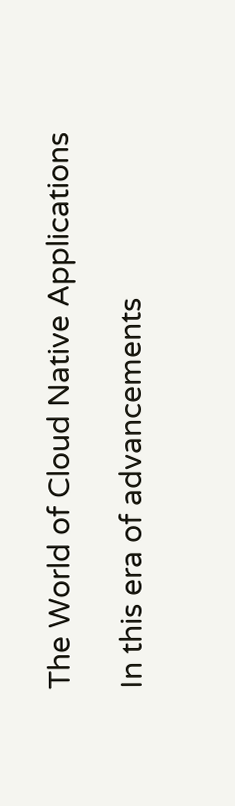The World of Cloud Native Applications

In this era of advancements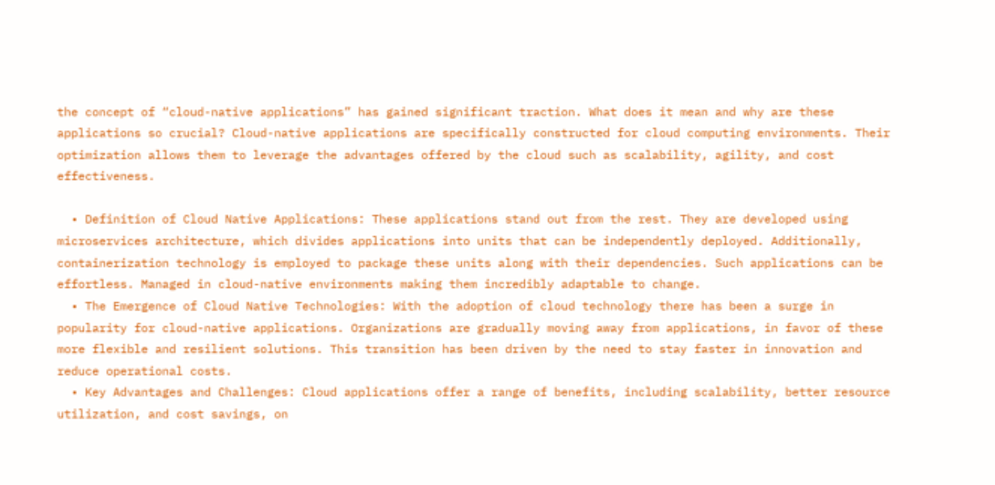the concept of “cloud-native applications” has gained significant traction. What does it mean and why are these applications so crucial? Cloud-native applications are specifically constructed for cloud computing environments. Their optimization allows them to leverage the advantages offered by the cloud such as scalability, agility, and cost effectiveness.

  • Definition of Cloud Native Applications: These applications stand out from the rest. They are developed using microservices architecture, which divides applications into units that can be independently deployed. Additionally, containerization technology is employed to package these units along with their dependencies. Such applications can be effortless. Managed in cloud-native environments making them incredibly adaptable to change.
  • The Emergence of Cloud Native Technologies: With the adoption of cloud technology there has been a surge in popularity for cloud-native applications. Organizations are gradually moving away from applications, in favor of these more flexible and resilient solutions. This transition has been driven by the need to stay faster in innovation and reduce operational costs.
  • Key Advantages and Challenges: Cloud applications offer a range of benefits, including scalability, better resource utilization, and cost savings, on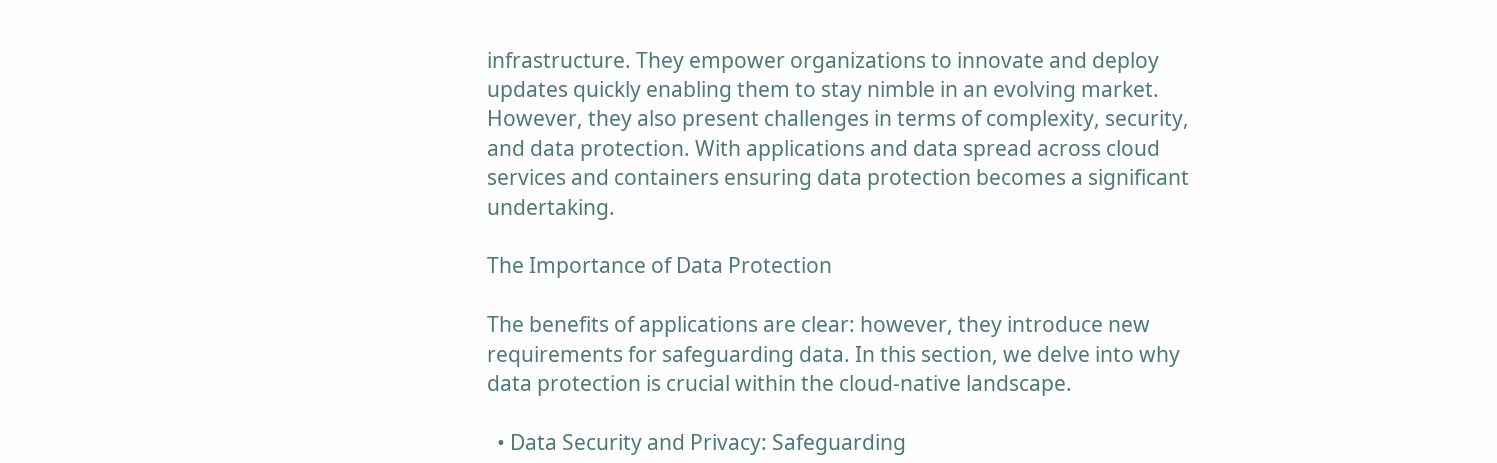infrastructure. They empower organizations to innovate and deploy updates quickly enabling them to stay nimble in an evolving market. However, they also present challenges in terms of complexity, security, and data protection. With applications and data spread across cloud services and containers ensuring data protection becomes a significant undertaking.

The Importance of Data Protection

The benefits of applications are clear: however, they introduce new requirements for safeguarding data. In this section, we delve into why data protection is crucial within the cloud-native landscape.

  • Data Security and Privacy: Safeguarding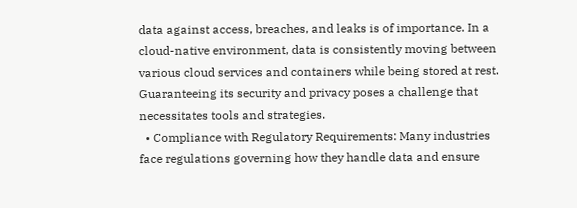data against access, breaches, and leaks is of importance. In a cloud-native environment, data is consistently moving between various cloud services and containers while being stored at rest. Guaranteeing its security and privacy poses a challenge that necessitates tools and strategies.
  • Compliance with Regulatory Requirements: Many industries face regulations governing how they handle data and ensure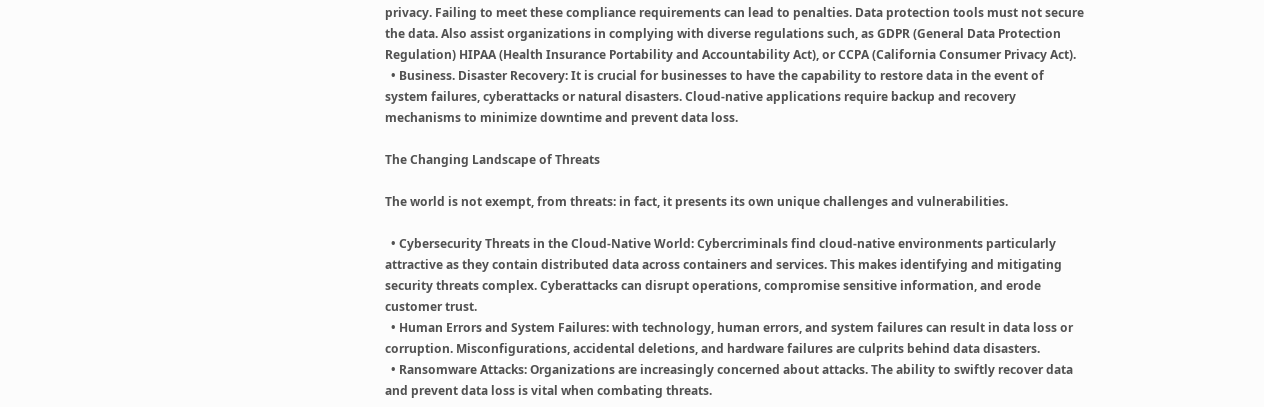privacy. Failing to meet these compliance requirements can lead to penalties. Data protection tools must not secure the data. Also assist organizations in complying with diverse regulations such, as GDPR (General Data Protection Regulation) HIPAA (Health Insurance Portability and Accountability Act), or CCPA (California Consumer Privacy Act).
  • Business. Disaster Recovery: It is crucial for businesses to have the capability to restore data in the event of system failures, cyberattacks or natural disasters. Cloud-native applications require backup and recovery mechanisms to minimize downtime and prevent data loss.

The Changing Landscape of Threats

The world is not exempt, from threats: in fact, it presents its own unique challenges and vulnerabilities.

  • Cybersecurity Threats in the Cloud-Native World: Cybercriminals find cloud-native environments particularly attractive as they contain distributed data across containers and services. This makes identifying and mitigating security threats complex. Cyberattacks can disrupt operations, compromise sensitive information, and erode customer trust.
  • Human Errors and System Failures: with technology, human errors, and system failures can result in data loss or corruption. Misconfigurations, accidental deletions, and hardware failures are culprits behind data disasters.
  • Ransomware Attacks: Organizations are increasingly concerned about attacks. The ability to swiftly recover data and prevent data loss is vital when combating threats.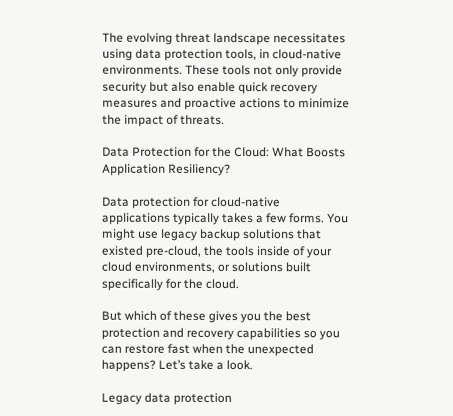The evolving threat landscape necessitates using data protection tools, in cloud-native environments. These tools not only provide security but also enable quick recovery measures and proactive actions to minimize the impact of threats.

Data Protection for the Cloud: What Boosts Application Resiliency?

Data protection for cloud-native applications typically takes a few forms. You might use legacy backup solutions that existed pre-cloud, the tools inside of your cloud environments, or solutions built specifically for the cloud.

But which of these gives you the best protection and recovery capabilities so you can restore fast when the unexpected happens? Let’s take a look.

Legacy data protection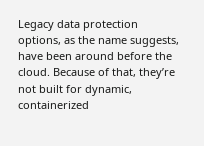Legacy data protection options, as the name suggests, have been around before the cloud. Because of that, they’re not built for dynamic, containerized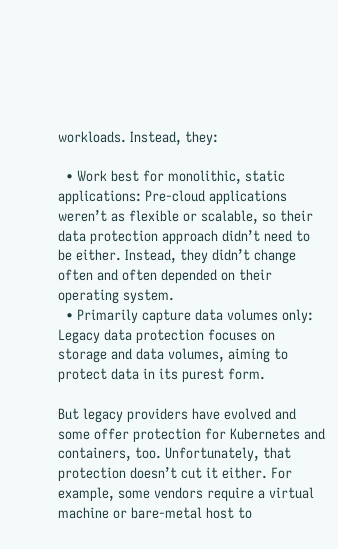workloads. Instead, they:

  • Work best for monolithic, static applications: Pre-cloud applications weren’t as flexible or scalable, so their data protection approach didn’t need to be either. Instead, they didn’t change often and often depended on their operating system.
  • Primarily capture data volumes only: Legacy data protection focuses on storage and data volumes, aiming to protect data in its purest form.

But legacy providers have evolved and some offer protection for Kubernetes and containers, too. Unfortunately, that protection doesn’t cut it either. For example, some vendors require a virtual machine or bare-metal host to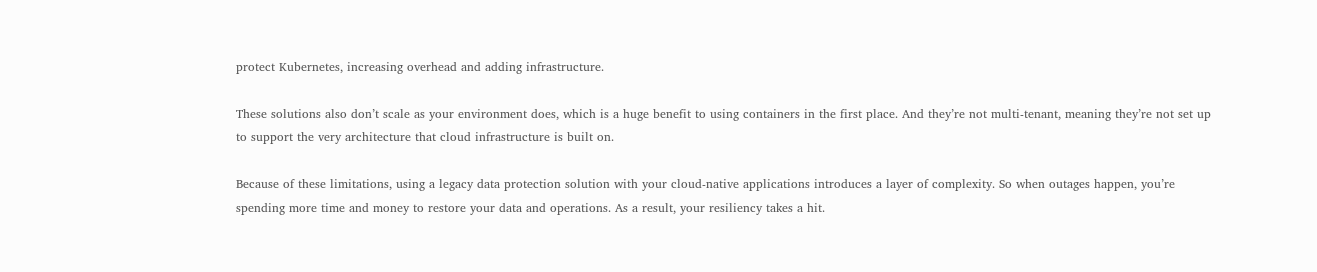protect Kubernetes, increasing overhead and adding infrastructure.

These solutions also don’t scale as your environment does, which is a huge benefit to using containers in the first place. And they’re not multi-tenant, meaning they’re not set up to support the very architecture that cloud infrastructure is built on.

Because of these limitations, using a legacy data protection solution with your cloud-native applications introduces a layer of complexity. So when outages happen, you’re spending more time and money to restore your data and operations. As a result, your resiliency takes a hit.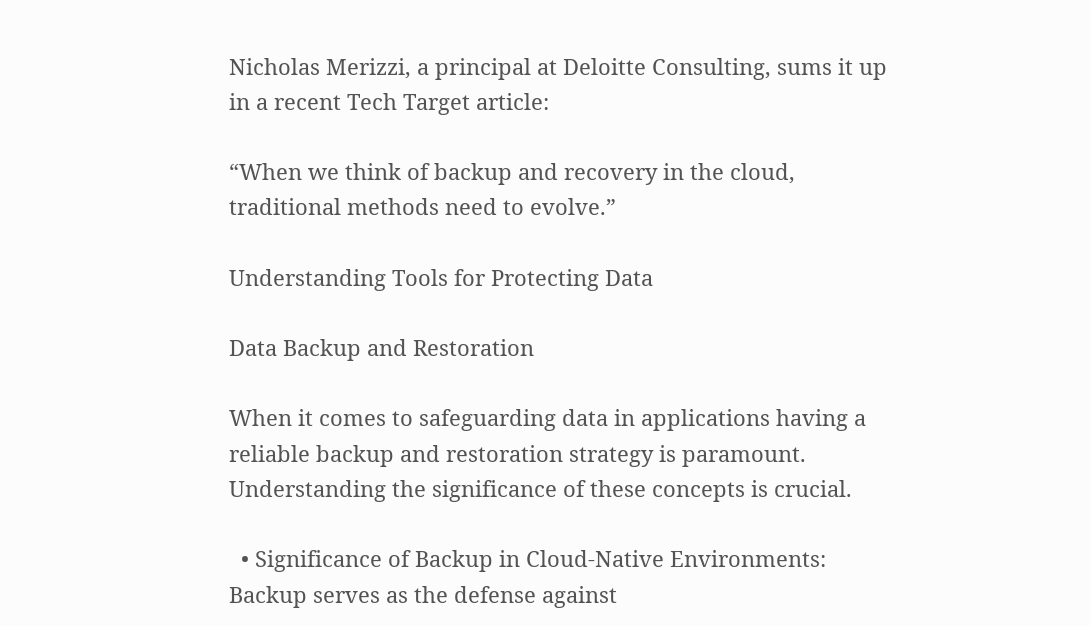Nicholas Merizzi, a principal at Deloitte Consulting, sums it up in a recent Tech Target article:

“When we think of backup and recovery in the cloud, traditional methods need to evolve.”

Understanding Tools for Protecting Data

Data Backup and Restoration

When it comes to safeguarding data in applications having a reliable backup and restoration strategy is paramount. Understanding the significance of these concepts is crucial.

  • Significance of Backup in Cloud-Native Environments: Backup serves as the defense against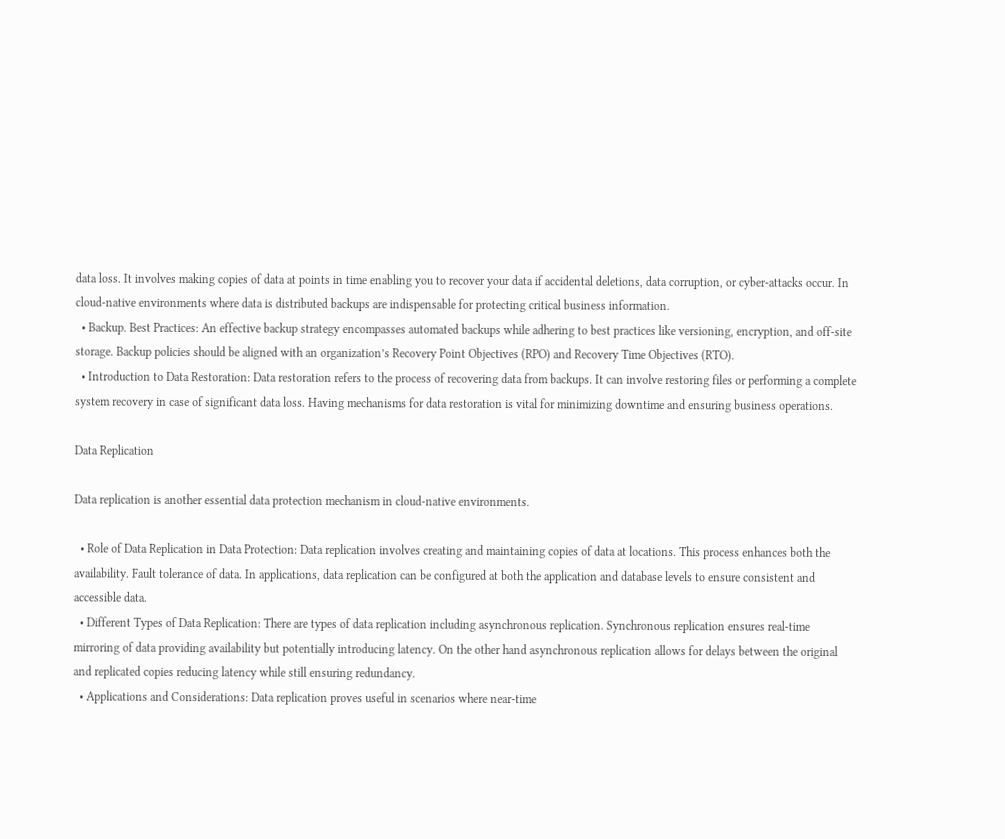data loss. It involves making copies of data at points in time enabling you to recover your data if accidental deletions, data corruption, or cyber-attacks occur. In cloud-native environments where data is distributed backups are indispensable for protecting critical business information.
  • Backup. Best Practices: An effective backup strategy encompasses automated backups while adhering to best practices like versioning, encryption, and off-site storage. Backup policies should be aligned with an organization’s Recovery Point Objectives (RPO) and Recovery Time Objectives (RTO).
  • Introduction to Data Restoration: Data restoration refers to the process of recovering data from backups. It can involve restoring files or performing a complete system recovery in case of significant data loss. Having mechanisms for data restoration is vital for minimizing downtime and ensuring business operations.

Data Replication

Data replication is another essential data protection mechanism in cloud-native environments.

  • Role of Data Replication in Data Protection: Data replication involves creating and maintaining copies of data at locations. This process enhances both the availability. Fault tolerance of data. In applications, data replication can be configured at both the application and database levels to ensure consistent and accessible data.
  • Different Types of Data Replication: There are types of data replication including asynchronous replication. Synchronous replication ensures real-time mirroring of data providing availability but potentially introducing latency. On the other hand asynchronous replication allows for delays between the original and replicated copies reducing latency while still ensuring redundancy.
  • Applications and Considerations: Data replication proves useful in scenarios where near-time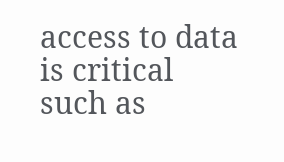access to data is critical such as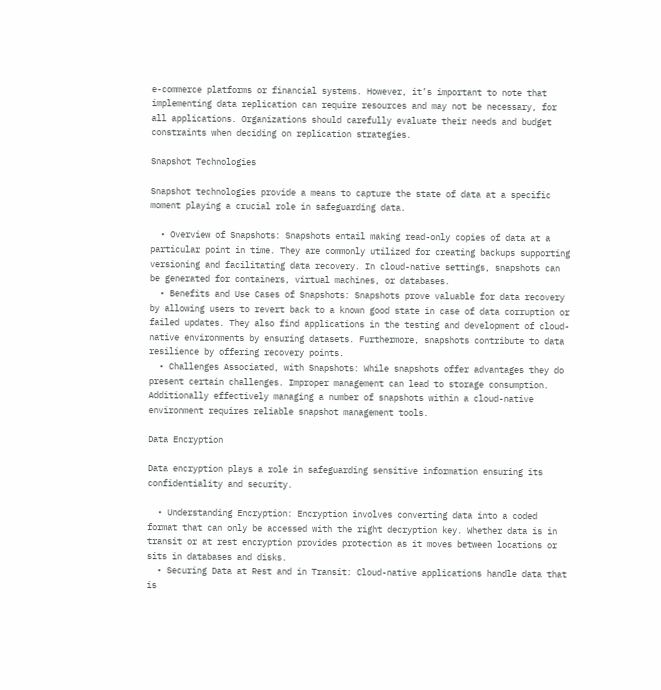e-commerce platforms or financial systems. However, it’s important to note that implementing data replication can require resources and may not be necessary, for all applications. Organizations should carefully evaluate their needs and budget constraints when deciding on replication strategies.

Snapshot Technologies

Snapshot technologies provide a means to capture the state of data at a specific moment playing a crucial role in safeguarding data.

  • Overview of Snapshots: Snapshots entail making read-only copies of data at a particular point in time. They are commonly utilized for creating backups supporting versioning and facilitating data recovery. In cloud-native settings, snapshots can be generated for containers, virtual machines, or databases.
  • Benefits and Use Cases of Snapshots: Snapshots prove valuable for data recovery by allowing users to revert back to a known good state in case of data corruption or failed updates. They also find applications in the testing and development of cloud-native environments by ensuring datasets. Furthermore, snapshots contribute to data resilience by offering recovery points.
  • Challenges Associated, with Snapshots: While snapshots offer advantages they do present certain challenges. Improper management can lead to storage consumption. Additionally effectively managing a number of snapshots within a cloud-native environment requires reliable snapshot management tools.

Data Encryption

Data encryption plays a role in safeguarding sensitive information ensuring its confidentiality and security.

  • Understanding Encryption: Encryption involves converting data into a coded format that can only be accessed with the right decryption key. Whether data is in transit or at rest encryption provides protection as it moves between locations or sits in databases and disks.
  • Securing Data at Rest and in Transit: Cloud-native applications handle data that is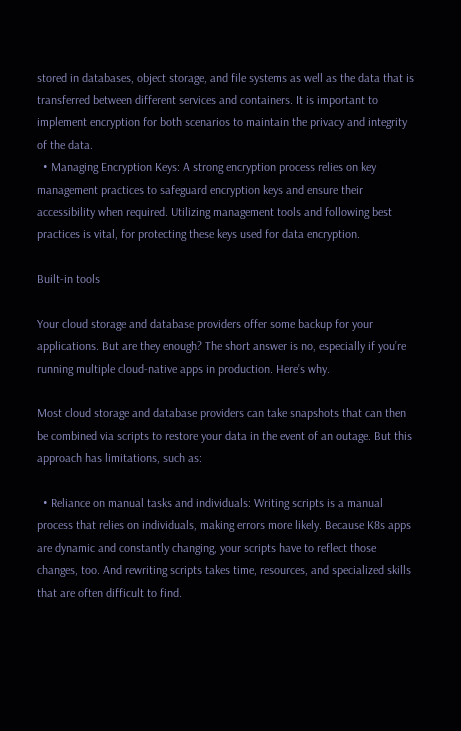stored in databases, object storage, and file systems as well as the data that is transferred between different services and containers. It is important to implement encryption for both scenarios to maintain the privacy and integrity of the data.
  • Managing Encryption Keys: A strong encryption process relies on key management practices to safeguard encryption keys and ensure their accessibility when required. Utilizing management tools and following best practices is vital, for protecting these keys used for data encryption.

Built-in tools

Your cloud storage and database providers offer some backup for your applications. But are they enough? The short answer is no, especially if you’re running multiple cloud-native apps in production. Here’s why.

Most cloud storage and database providers can take snapshots that can then be combined via scripts to restore your data in the event of an outage. But this approach has limitations, such as:

  • Reliance on manual tasks and individuals: Writing scripts is a manual process that relies on individuals, making errors more likely. Because K8s apps are dynamic and constantly changing, your scripts have to reflect those changes, too. And rewriting scripts takes time, resources, and specialized skills that are often difficult to find.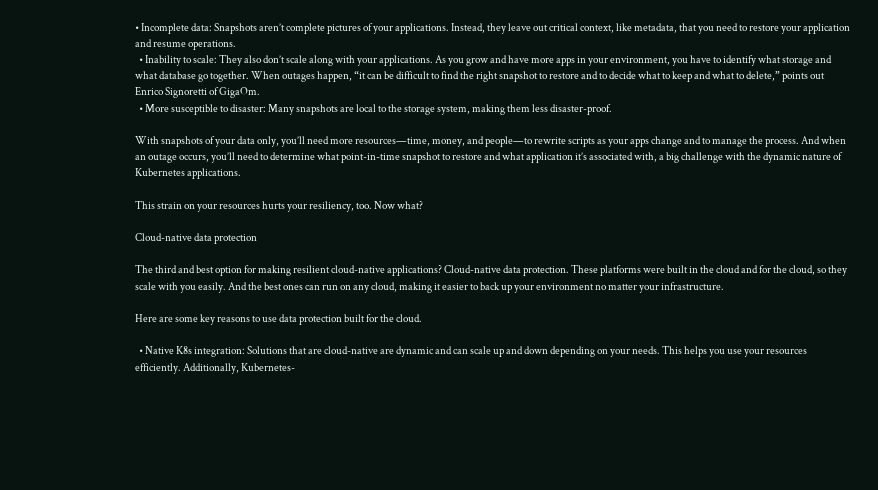• Incomplete data: Snapshots aren’t complete pictures of your applications. Instead, they leave out critical context, like metadata, that you need to restore your application and resume operations.
  • Inability to scale: They also don’t scale along with your applications. As you grow and have more apps in your environment, you have to identify what storage and what database go together. When outages happen, “it can be difficult to find the right snapshot to restore and to decide what to keep and what to delete,” points out Enrico Signoretti of GigaOm.
  • More susceptible to disaster: Many snapshots are local to the storage system, making them less disaster-proof.

With snapshots of your data only, you’ll need more resources—time, money, and people—to rewrite scripts as your apps change and to manage the process. And when an outage occurs, you’ll need to determine what point-in-time snapshot to restore and what application it’s associated with, a big challenge with the dynamic nature of Kubernetes applications.

This strain on your resources hurts your resiliency, too. Now what?

Cloud-native data protection

The third and best option for making resilient cloud-native applications? Cloud-native data protection. These platforms were built in the cloud and for the cloud, so they scale with you easily. And the best ones can run on any cloud, making it easier to back up your environment no matter your infrastructure.

Here are some key reasons to use data protection built for the cloud.

  • Native K8s integration: Solutions that are cloud-native are dynamic and can scale up and down depending on your needs. This helps you use your resources efficiently. Additionally, Kubernetes-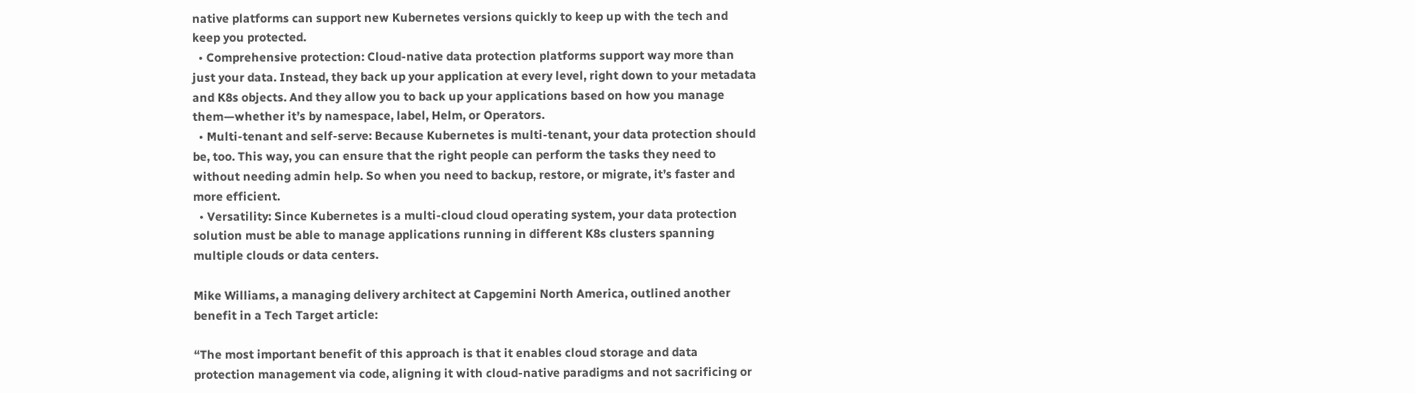native platforms can support new Kubernetes versions quickly to keep up with the tech and keep you protected.
  • Comprehensive protection: Cloud-native data protection platforms support way more than just your data. Instead, they back up your application at every level, right down to your metadata and K8s objects. And they allow you to back up your applications based on how you manage them—whether it’s by namespace, label, Helm, or Operators.
  • Multi-tenant and self-serve: Because Kubernetes is multi-tenant, your data protection should be, too. This way, you can ensure that the right people can perform the tasks they need to without needing admin help. So when you need to backup, restore, or migrate, it’s faster and more efficient.
  • Versatility: Since Kubernetes is a multi-cloud cloud operating system, your data protection solution must be able to manage applications running in different K8s clusters spanning multiple clouds or data centers.

Mike Williams, a managing delivery architect at Capgemini North America, outlined another benefit in a Tech Target article:

“The most important benefit of this approach is that it enables cloud storage and data protection management via code, aligning it with cloud-native paradigms and not sacrificing or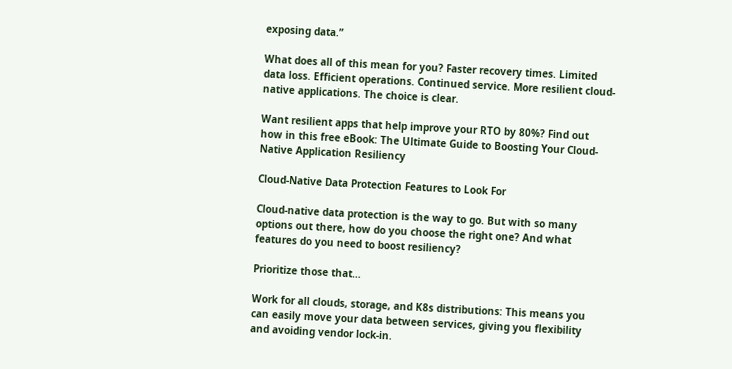exposing data.”

What does all of this mean for you? Faster recovery times. Limited data loss. Efficient operations. Continued service. More resilient cloud-native applications. The choice is clear.

Want resilient apps that help improve your RTO by 80%? Find out how in this free eBook: The Ultimate Guide to Boosting Your Cloud-Native Application Resiliency

Cloud-Native Data Protection Features to Look For

Cloud-native data protection is the way to go. But with so many options out there, how do you choose the right one? And what features do you need to boost resiliency?

Prioritize those that…

Work for all clouds, storage, and K8s distributions: This means you can easily move your data between services, giving you flexibility and avoiding vendor lock-in.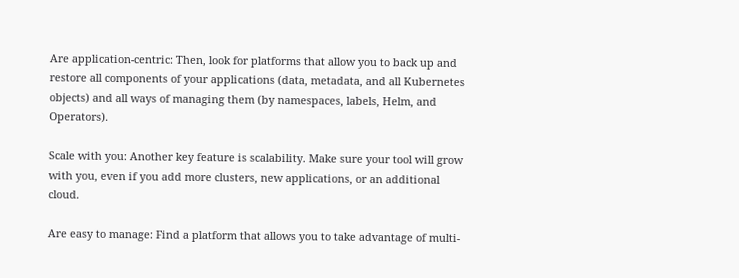Are application-centric: Then, look for platforms that allow you to back up and restore all components of your applications (data, metadata, and all Kubernetes objects) and all ways of managing them (by namespaces, labels, Helm, and Operators).

Scale with you: Another key feature is scalability. Make sure your tool will grow with you, even if you add more clusters, new applications, or an additional cloud.

Are easy to manage: Find a platform that allows you to take advantage of multi-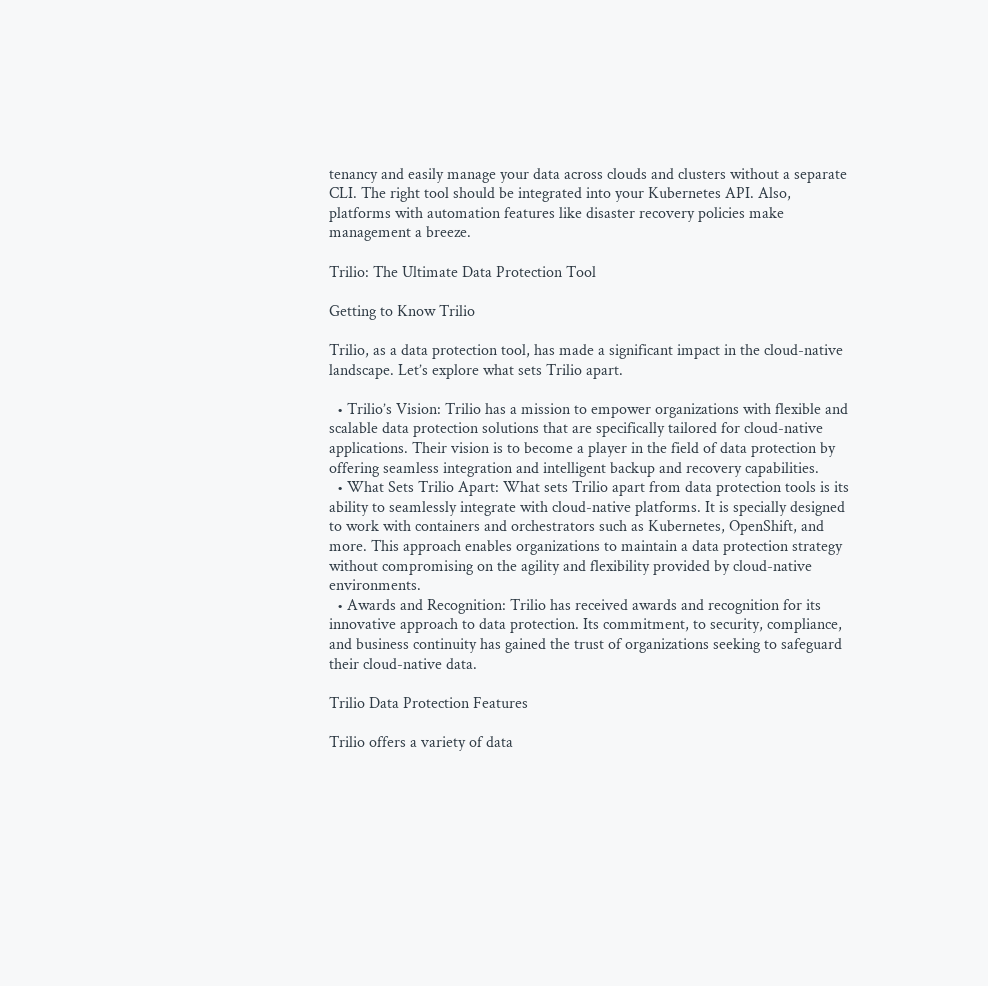tenancy and easily manage your data across clouds and clusters without a separate CLI. The right tool should be integrated into your Kubernetes API. Also, platforms with automation features like disaster recovery policies make management a breeze.

Trilio: The Ultimate Data Protection Tool

Getting to Know Trilio

Trilio, as a data protection tool, has made a significant impact in the cloud-native landscape. Let’s explore what sets Trilio apart.

  • Trilio’s Vision: Trilio has a mission to empower organizations with flexible and scalable data protection solutions that are specifically tailored for cloud-native applications. Their vision is to become a player in the field of data protection by offering seamless integration and intelligent backup and recovery capabilities.
  • What Sets Trilio Apart: What sets Trilio apart from data protection tools is its ability to seamlessly integrate with cloud-native platforms. It is specially designed to work with containers and orchestrators such as Kubernetes, OpenShift, and more. This approach enables organizations to maintain a data protection strategy without compromising on the agility and flexibility provided by cloud-native environments.
  • Awards and Recognition: Trilio has received awards and recognition for its innovative approach to data protection. Its commitment, to security, compliance, and business continuity has gained the trust of organizations seeking to safeguard their cloud-native data.

Trilio Data Protection Features

Trilio offers a variety of data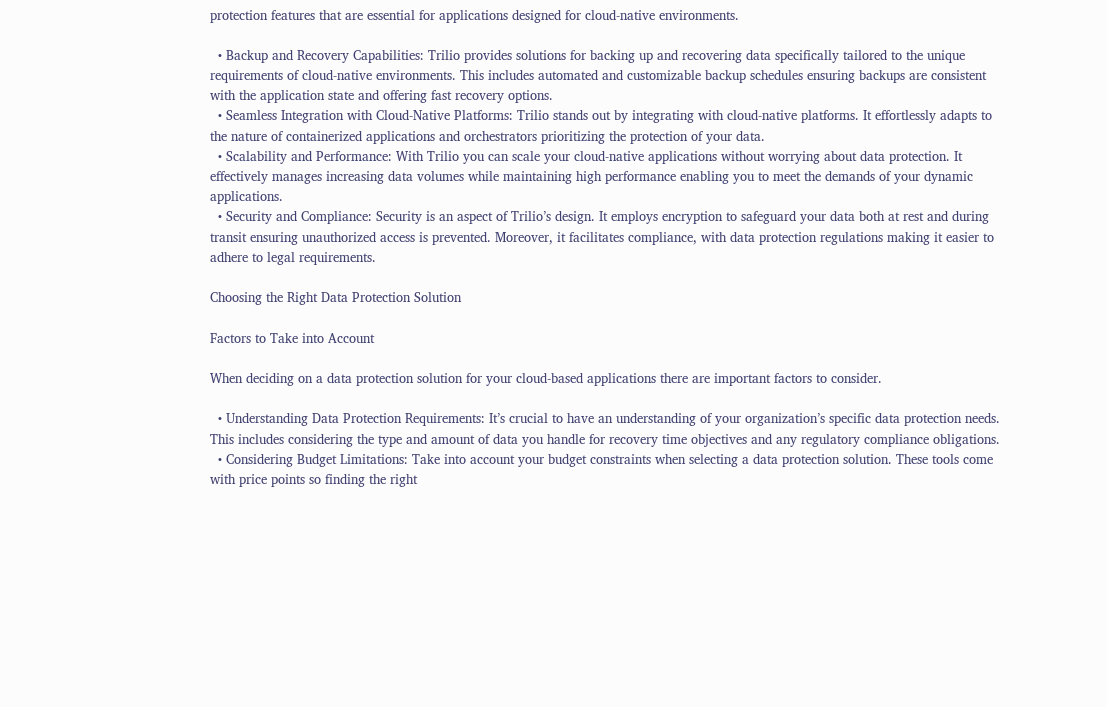protection features that are essential for applications designed for cloud-native environments.

  • Backup and Recovery Capabilities: Trilio provides solutions for backing up and recovering data specifically tailored to the unique requirements of cloud-native environments. This includes automated and customizable backup schedules ensuring backups are consistent with the application state and offering fast recovery options.
  • Seamless Integration with Cloud-Native Platforms: Trilio stands out by integrating with cloud-native platforms. It effortlessly adapts to the nature of containerized applications and orchestrators prioritizing the protection of your data.
  • Scalability and Performance: With Trilio you can scale your cloud-native applications without worrying about data protection. It effectively manages increasing data volumes while maintaining high performance enabling you to meet the demands of your dynamic applications.
  • Security and Compliance: Security is an aspect of Trilio’s design. It employs encryption to safeguard your data both at rest and during transit ensuring unauthorized access is prevented. Moreover, it facilitates compliance, with data protection regulations making it easier to adhere to legal requirements.

Choosing the Right Data Protection Solution

Factors to Take into Account

When deciding on a data protection solution for your cloud-based applications there are important factors to consider.

  • Understanding Data Protection Requirements: It’s crucial to have an understanding of your organization’s specific data protection needs. This includes considering the type and amount of data you handle for recovery time objectives and any regulatory compliance obligations.
  • Considering Budget Limitations: Take into account your budget constraints when selecting a data protection solution. These tools come with price points so finding the right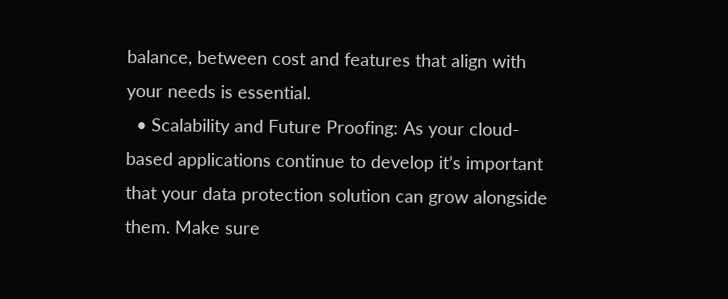balance, between cost and features that align with your needs is essential.
  • Scalability and Future Proofing: As your cloud-based applications continue to develop it’s important that your data protection solution can grow alongside them. Make sure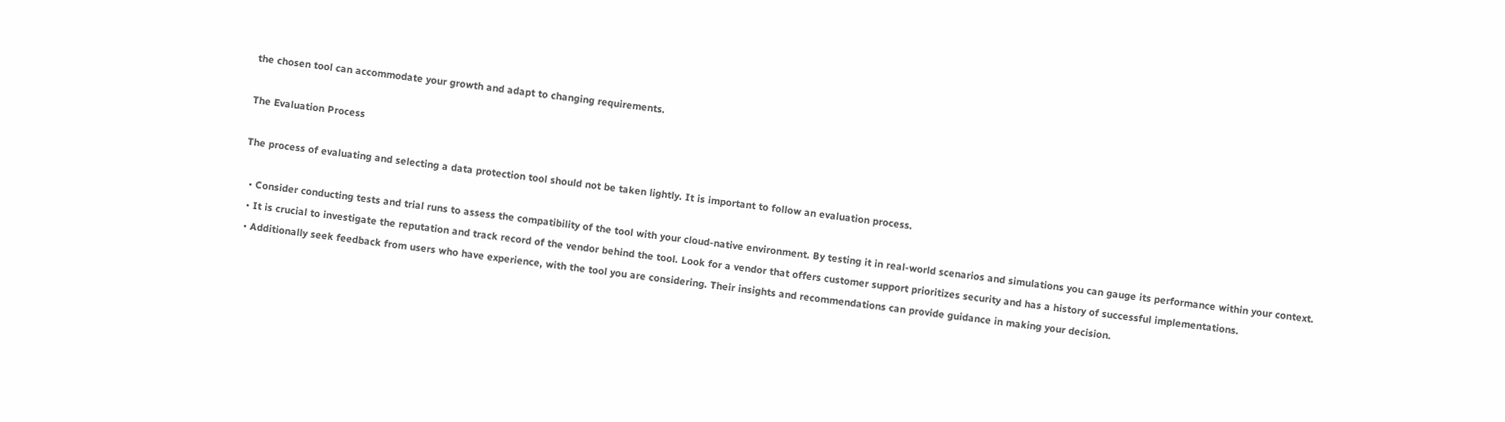the chosen tool can accommodate your growth and adapt to changing requirements.

The Evaluation Process

The process of evaluating and selecting a data protection tool should not be taken lightly. It is important to follow an evaluation process.

  • Consider conducting tests and trial runs to assess the compatibility of the tool with your cloud-native environment. By testing it in real-world scenarios and simulations you can gauge its performance within your context.
  • It is crucial to investigate the reputation and track record of the vendor behind the tool. Look for a vendor that offers customer support prioritizes security and has a history of successful implementations.
  • Additionally seek feedback from users who have experience, with the tool you are considering. Their insights and recommendations can provide guidance in making your decision.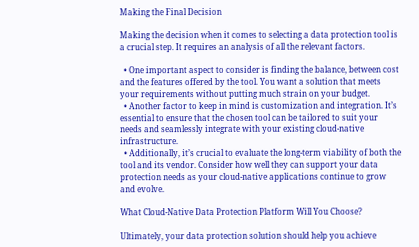Making the Final Decision

Making the decision when it comes to selecting a data protection tool is a crucial step. It requires an analysis of all the relevant factors.

  • One important aspect to consider is finding the balance, between cost and the features offered by the tool. You want a solution that meets your requirements without putting much strain on your budget.
  • Another factor to keep in mind is customization and integration. It’s essential to ensure that the chosen tool can be tailored to suit your needs and seamlessly integrate with your existing cloud-native infrastructure.
  • Additionally, it’s crucial to evaluate the long-term viability of both the tool and its vendor. Consider how well they can support your data protection needs as your cloud-native applications continue to grow and evolve.

What Cloud-Native Data Protection Platform Will You Choose?

Ultimately, your data protection solution should help you achieve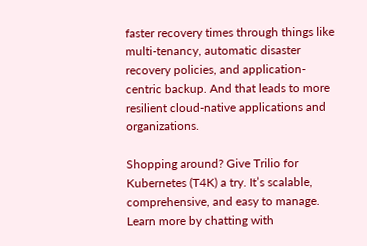faster recovery times through things like multi-tenancy, automatic disaster recovery policies, and application-centric backup. And that leads to more resilient cloud-native applications and organizations.

Shopping around? Give Trilio for Kubernetes (T4K) a try. It’s scalable, comprehensive, and easy to manage. Learn more by chatting with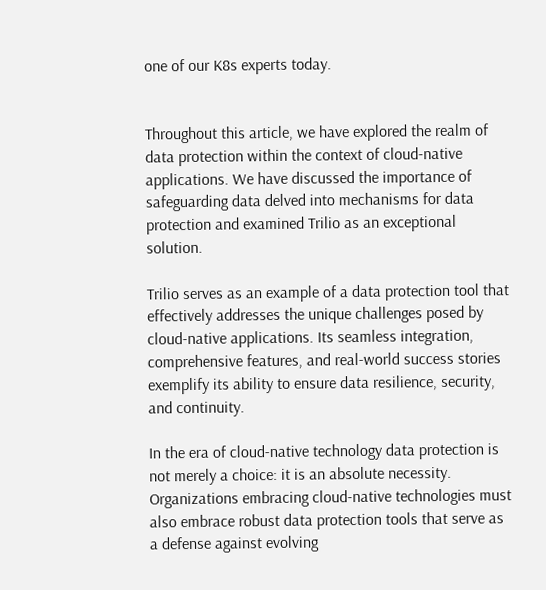one of our K8s experts today.


Throughout this article, we have explored the realm of data protection within the context of cloud-native applications. We have discussed the importance of safeguarding data delved into mechanisms for data protection and examined Trilio as an exceptional solution.

Trilio serves as an example of a data protection tool that effectively addresses the unique challenges posed by cloud-native applications. Its seamless integration, comprehensive features, and real-world success stories exemplify its ability to ensure data resilience, security, and continuity.

In the era of cloud-native technology data protection is not merely a choice: it is an absolute necessity. Organizations embracing cloud-native technologies must also embrace robust data protection tools that serve as a defense against evolving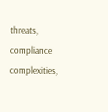threats, compliance complexities,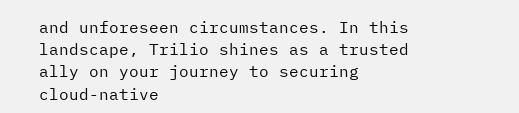and unforeseen circumstances. In this landscape, Trilio shines as a trusted ally on your journey to securing cloud-native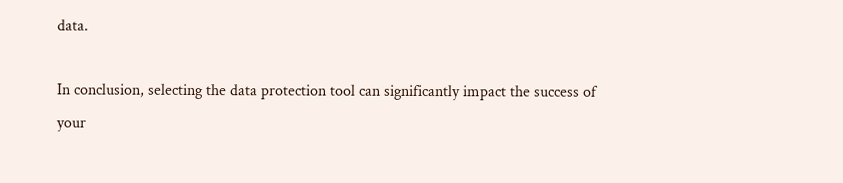data.

In conclusion, selecting the data protection tool can significantly impact the success of your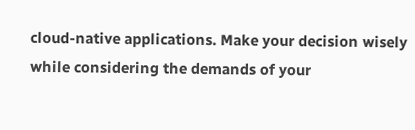cloud-native applications. Make your decision wisely while considering the demands of your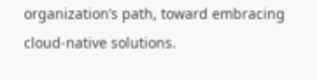organization’s path, toward embracing cloud-native solutions.